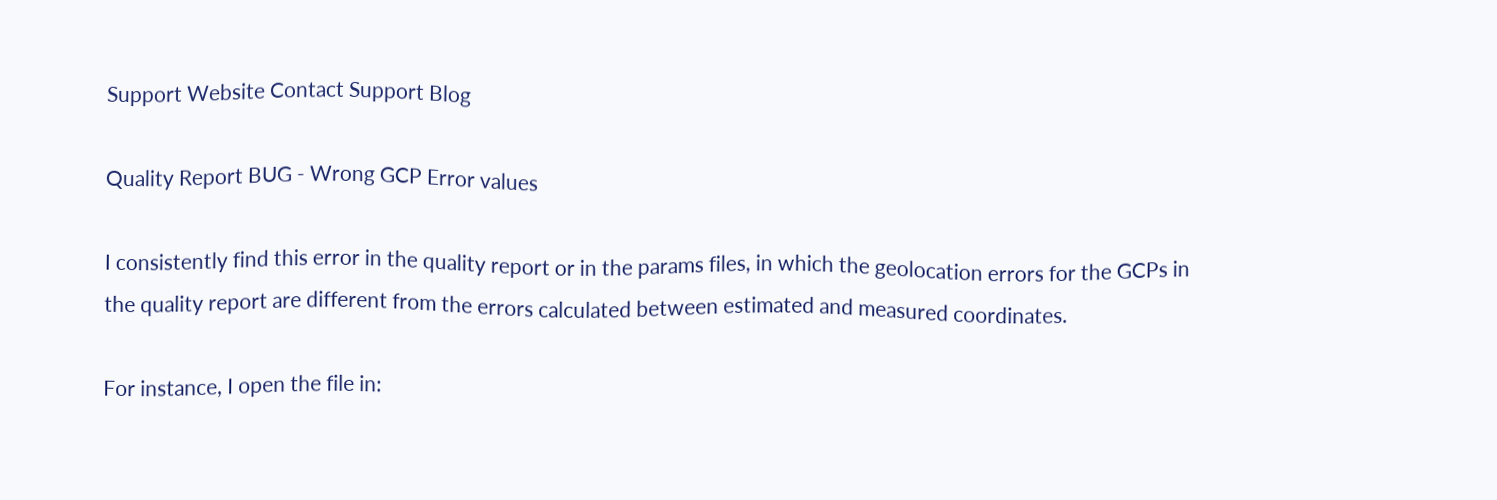Support Website Contact Support Blog

Quality Report BUG - Wrong GCP Error values

I consistently find this error in the quality report or in the params files, in which the geolocation errors for the GCPs in the quality report are different from the errors calculated between estimated and measured coordinates.

For instance, I open the file in: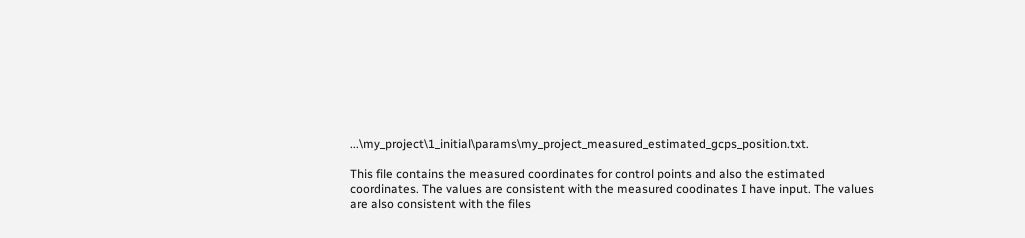...\my_project\1_initial\params\my_project_measured_estimated_gcps_position.txt.

This file contains the measured coordinates for control points and also the estimated coordinates. The values are consistent with the measured coodinates I have input. The values are also consistent with the files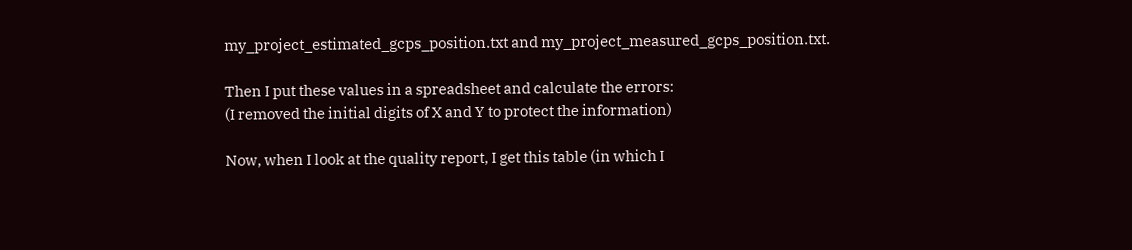my_project_estimated_gcps_position.txt and my_project_measured_gcps_position.txt.

Then I put these values in a spreadsheet and calculate the errors:
(I removed the initial digits of X and Y to protect the information)

Now, when I look at the quality report, I get this table (in which I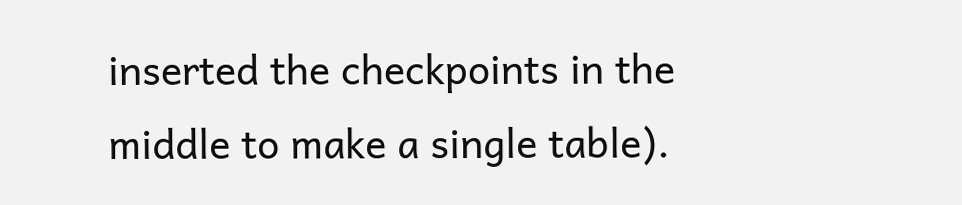inserted the checkpoints in the middle to make a single table).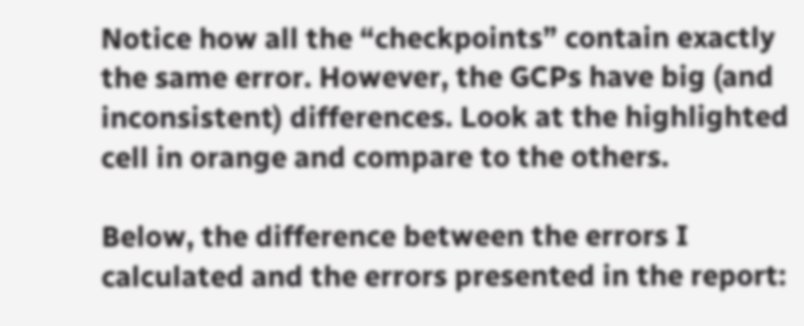Notice how all the “checkpoints” contain exactly the same error. However, the GCPs have big (and inconsistent) differences. Look at the highlighted cell in orange and compare to the others.

Below, the difference between the errors I calculated and the errors presented in the report: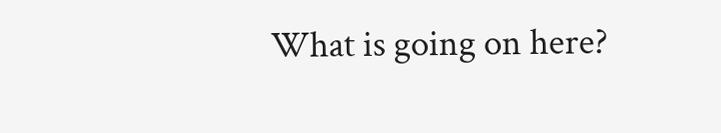What is going on here?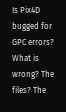Is Pix4D bugged for GPC errors?
What is wrong? The files? The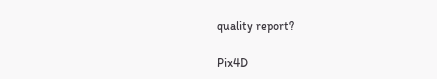quality report?

Pix4D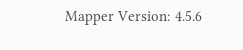Mapper Version: 4.5.6